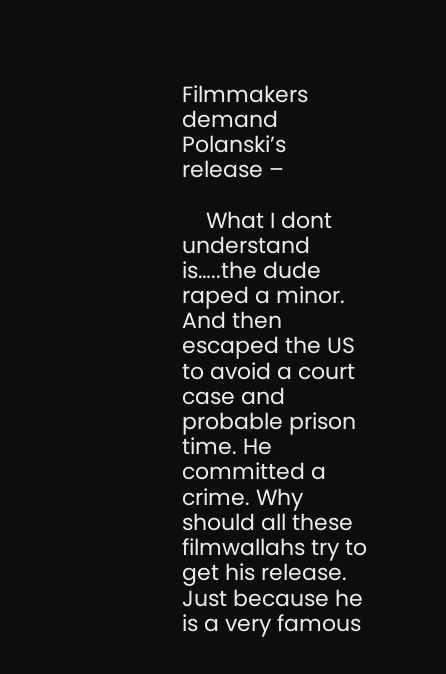Filmmakers demand Polanski’s release –

    What I dont understand is…..the dude raped a minor. And then escaped the US to avoid a court case and probable prison time. He committed a crime. Why should all these filmwallahs try to get his release. Just because he is a very famous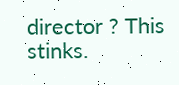director ? This stinks.